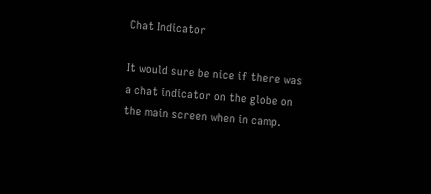Chat Indicator

It would sure be nice if there was a chat indicator on the globe on the main screen when in camp.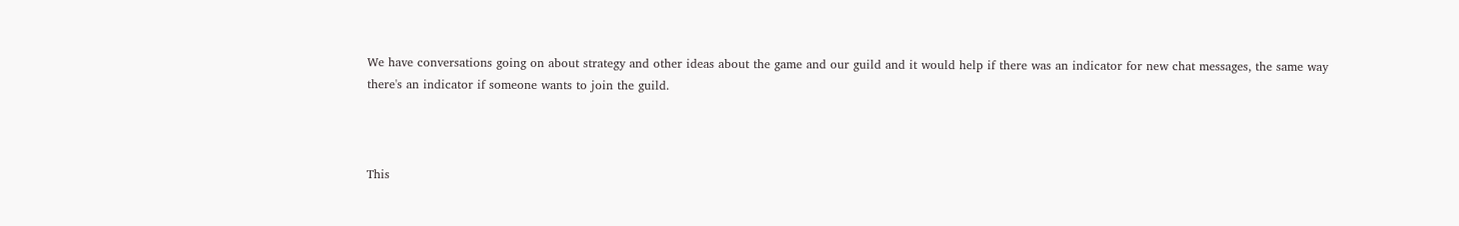We have conversations going on about strategy and other ideas about the game and our guild and it would help if there was an indicator for new chat messages, the same way there's an indicator if someone wants to join the guild.



This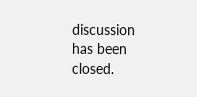discussion has been closed.